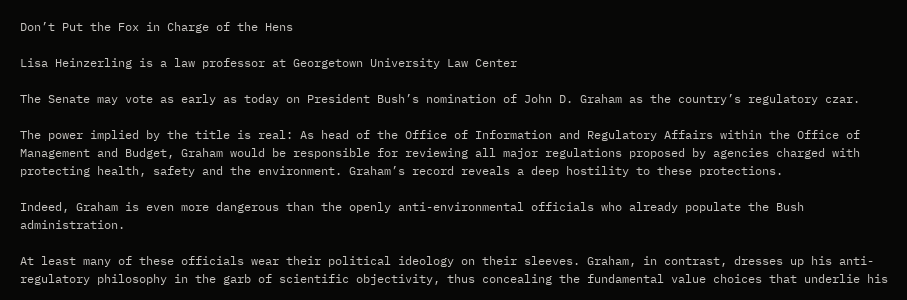Don’t Put the Fox in Charge of the Hens

Lisa Heinzerling is a law professor at Georgetown University Law Center

The Senate may vote as early as today on President Bush’s nomination of John D. Graham as the country’s regulatory czar.

The power implied by the title is real: As head of the Office of Information and Regulatory Affairs within the Office of Management and Budget, Graham would be responsible for reviewing all major regulations proposed by agencies charged with protecting health, safety and the environment. Graham’s record reveals a deep hostility to these protections.

Indeed, Graham is even more dangerous than the openly anti-environmental officials who already populate the Bush administration.

At least many of these officials wear their political ideology on their sleeves. Graham, in contrast, dresses up his anti-regulatory philosophy in the garb of scientific objectivity, thus concealing the fundamental value choices that underlie his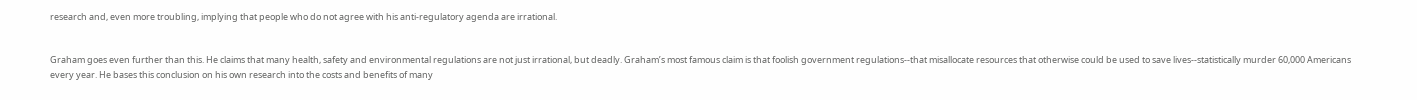research and, even more troubling, implying that people who do not agree with his anti-regulatory agenda are irrational.


Graham goes even further than this. He claims that many health, safety and environmental regulations are not just irrational, but deadly. Graham’s most famous claim is that foolish government regulations--that misallocate resources that otherwise could be used to save lives--statistically murder 60,000 Americans every year. He bases this conclusion on his own research into the costs and benefits of many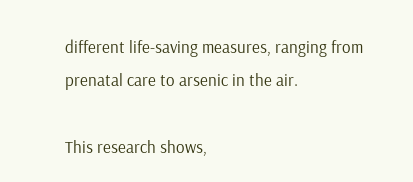different life-saving measures, ranging from prenatal care to arsenic in the air.

This research shows,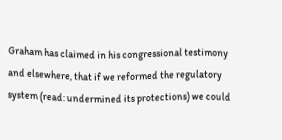Graham has claimed in his congressional testimony and elsewhere, that if we reformed the regulatory system (read: undermined its protections) we could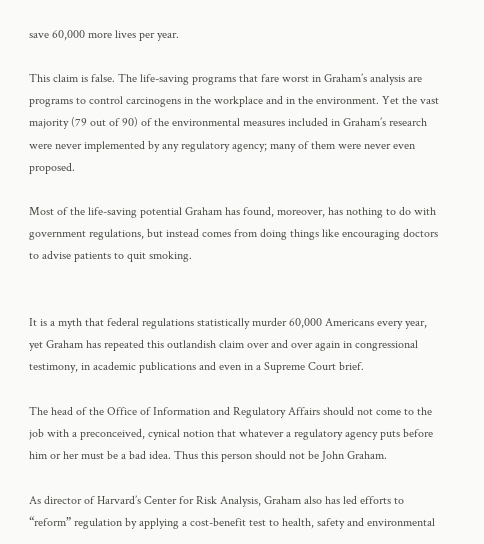save 60,000 more lives per year.

This claim is false. The life-saving programs that fare worst in Graham’s analysis are programs to control carcinogens in the workplace and in the environment. Yet the vast majority (79 out of 90) of the environmental measures included in Graham’s research were never implemented by any regulatory agency; many of them were never even proposed.

Most of the life-saving potential Graham has found, moreover, has nothing to do with government regulations, but instead comes from doing things like encouraging doctors to advise patients to quit smoking.


It is a myth that federal regulations statistically murder 60,000 Americans every year, yet Graham has repeated this outlandish claim over and over again in congressional testimony, in academic publications and even in a Supreme Court brief.

The head of the Office of Information and Regulatory Affairs should not come to the job with a preconceived, cynical notion that whatever a regulatory agency puts before him or her must be a bad idea. Thus this person should not be John Graham.

As director of Harvard’s Center for Risk Analysis, Graham also has led efforts to “reform” regulation by applying a cost-benefit test to health, safety and environmental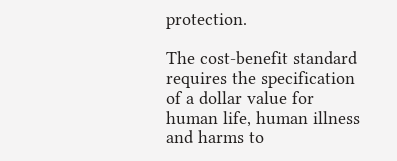protection.

The cost-benefit standard requires the specification of a dollar value for human life, human illness and harms to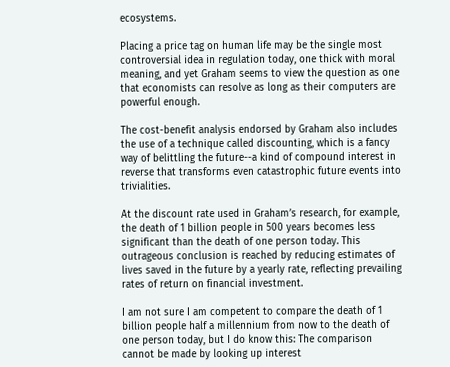ecosystems.

Placing a price tag on human life may be the single most controversial idea in regulation today, one thick with moral meaning, and yet Graham seems to view the question as one that economists can resolve as long as their computers are powerful enough.

The cost-benefit analysis endorsed by Graham also includes the use of a technique called discounting, which is a fancy way of belittling the future--a kind of compound interest in reverse that transforms even catastrophic future events into trivialities.

At the discount rate used in Graham’s research, for example, the death of 1 billion people in 500 years becomes less significant than the death of one person today. This outrageous conclusion is reached by reducing estimates of lives saved in the future by a yearly rate, reflecting prevailing rates of return on financial investment.

I am not sure I am competent to compare the death of 1 billion people half a millennium from now to the death of one person today, but I do know this: The comparison cannot be made by looking up interest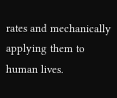rates and mechanically applying them to human lives.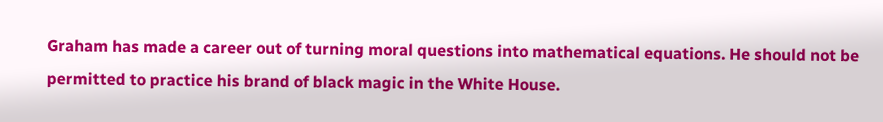Graham has made a career out of turning moral questions into mathematical equations. He should not be permitted to practice his brand of black magic in the White House.